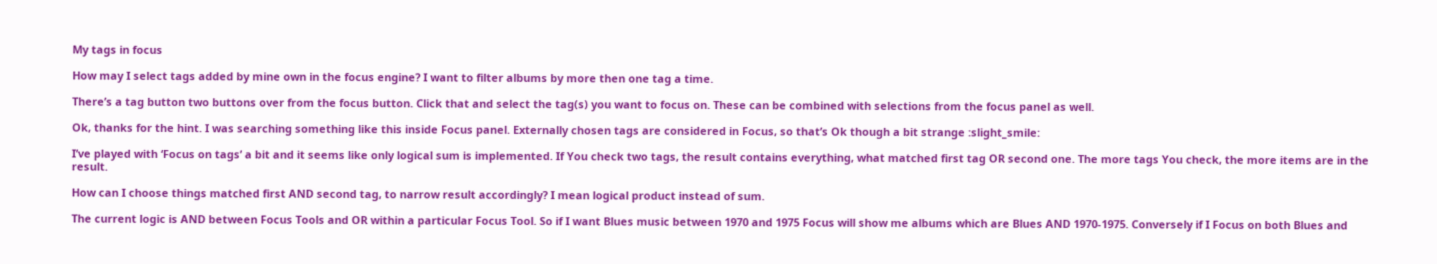My tags in focus

How may I select tags added by mine own in the focus engine? I want to filter albums by more then one tag a time.

There’s a tag button two buttons over from the focus button. Click that and select the tag(s) you want to focus on. These can be combined with selections from the focus panel as well.

Ok, thanks for the hint. I was searching something like this inside Focus panel. Externally chosen tags are considered in Focus, so that’s Ok though a bit strange :slight_smile:

I’ve played with ‘Focus on tags’ a bit and it seems like only logical sum is implemented. If You check two tags, the result contains everything, what matched first tag OR second one. The more tags You check, the more items are in the result.

How can I choose things matched first AND second tag, to narrow result accordingly? I mean logical product instead of sum.

The current logic is AND between Focus Tools and OR within a particular Focus Tool. So if I want Blues music between 1970 and 1975 Focus will show me albums which are Blues AND 1970-1975. Conversely if I Focus on both Blues and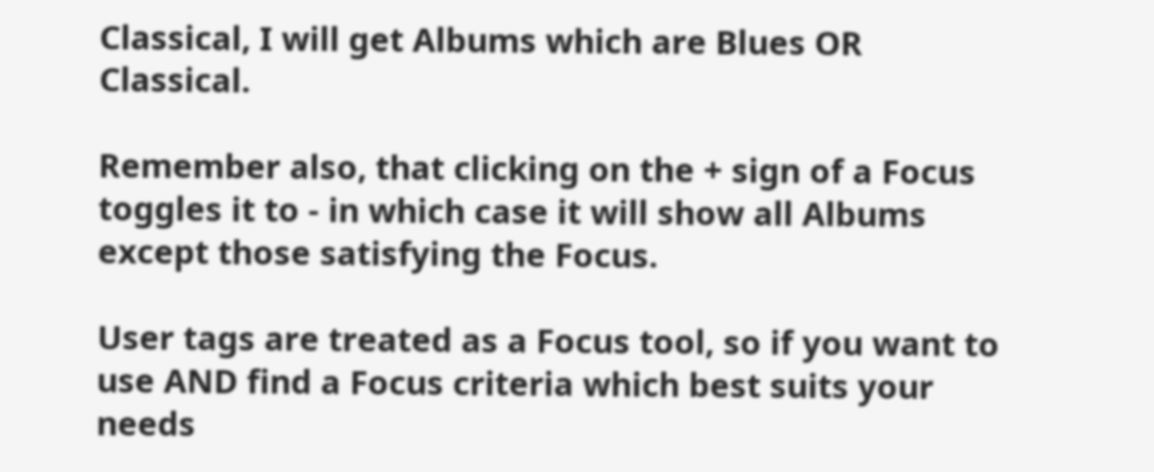Classical, I will get Albums which are Blues OR Classical.

Remember also, that clicking on the + sign of a Focus toggles it to - in which case it will show all Albums except those satisfying the Focus.

User tags are treated as a Focus tool, so if you want to use AND find a Focus criteria which best suits your needs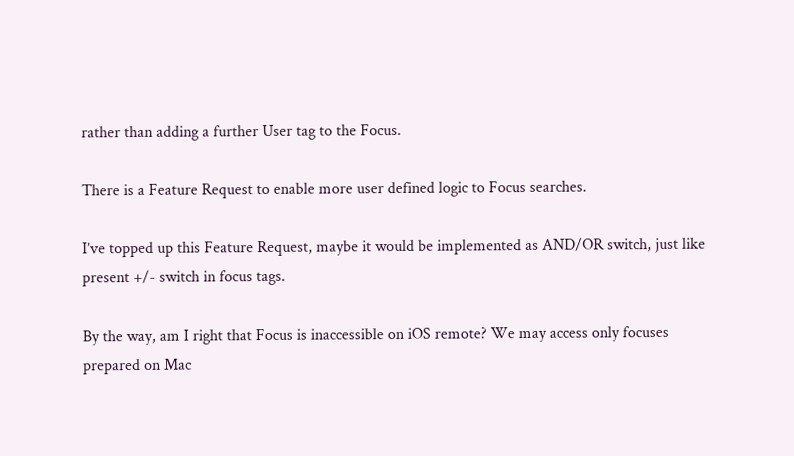rather than adding a further User tag to the Focus.

There is a Feature Request to enable more user defined logic to Focus searches.

I’ve topped up this Feature Request, maybe it would be implemented as AND/OR switch, just like present +/- switch in focus tags.

By the way, am I right that Focus is inaccessible on iOS remote? We may access only focuses prepared on Mac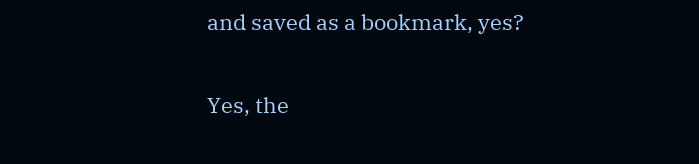and saved as a bookmark, yes?

Yes, the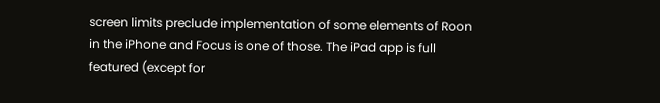screen limits preclude implementation of some elements of Roon in the iPhone and Focus is one of those. The iPad app is full featured (except for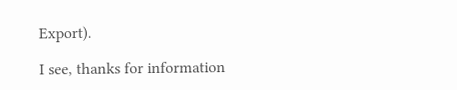Export).

I see, thanks for information